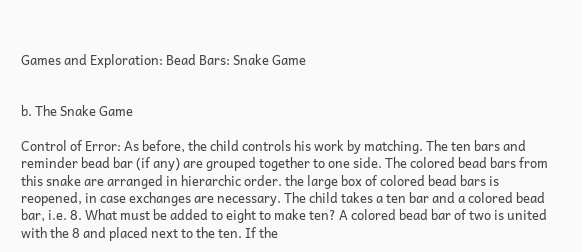Games and Exploration: Bead Bars: Snake Game


b. The Snake Game

Control of Error: As before, the child controls his work by matching. The ten bars and reminder bead bar (if any) are grouped together to one side. The colored bead bars from this snake are arranged in hierarchic order. the large box of colored bead bars is reopened, in case exchanges are necessary. The child takes a ten bar and a colored bead bar, i.e. 8. What must be added to eight to make ten? A colored bead bar of two is united with the 8 and placed next to the ten. If the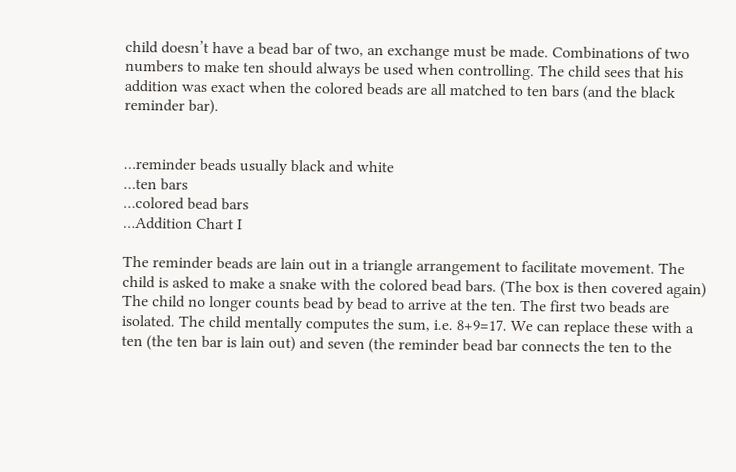child doesn’t have a bead bar of two, an exchange must be made. Combinations of two numbers to make ten should always be used when controlling. The child sees that his addition was exact when the colored beads are all matched to ten bars (and the black reminder bar).


…reminder beads usually black and white
…ten bars
…colored bead bars
…Addition Chart I

The reminder beads are lain out in a triangle arrangement to facilitate movement. The child is asked to make a snake with the colored bead bars. (The box is then covered again) The child no longer counts bead by bead to arrive at the ten. The first two beads are isolated. The child mentally computes the sum, i.e. 8+9=17. We can replace these with a ten (the ten bar is lain out) and seven (the reminder bead bar connects the ten to the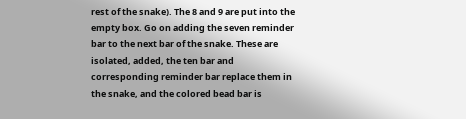rest of the snake). The 8 and 9 are put into the empty box. Go on adding the seven reminder bar to the next bar of the snake. These are isolated, added, the ten bar and corresponding reminder bar replace them in the snake, and the colored bead bar is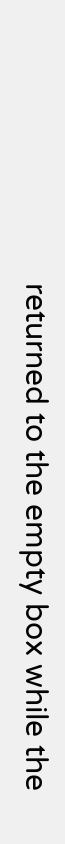returned to the empty box while the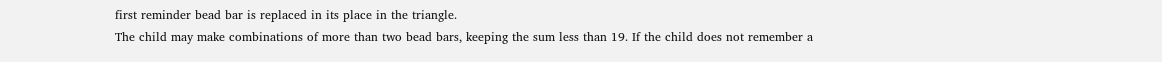first reminder bead bar is replaced in its place in the triangle.
The child may make combinations of more than two bead bars, keeping the sum less than 19. If the child does not remember a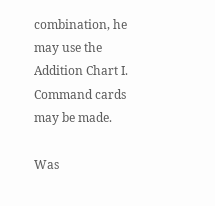combination, he may use the Addition Chart I. Command cards may be made.

Was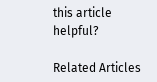this article helpful?

Related Articles